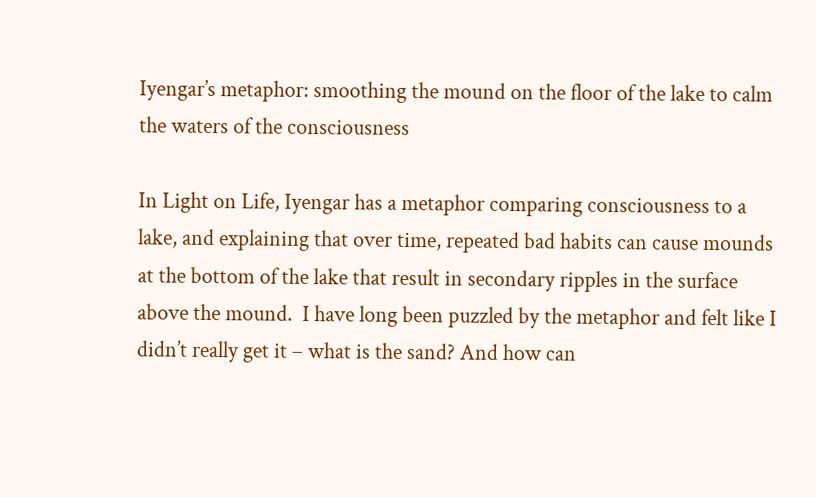Iyengar’s metaphor: smoothing the mound on the floor of the lake to calm the waters of the consciousness

In Light on Life, Iyengar has a metaphor comparing consciousness to a lake, and explaining that over time, repeated bad habits can cause mounds at the bottom of the lake that result in secondary ripples in the surface above the mound.  I have long been puzzled by the metaphor and felt like I didn’t really get it – what is the sand? And how can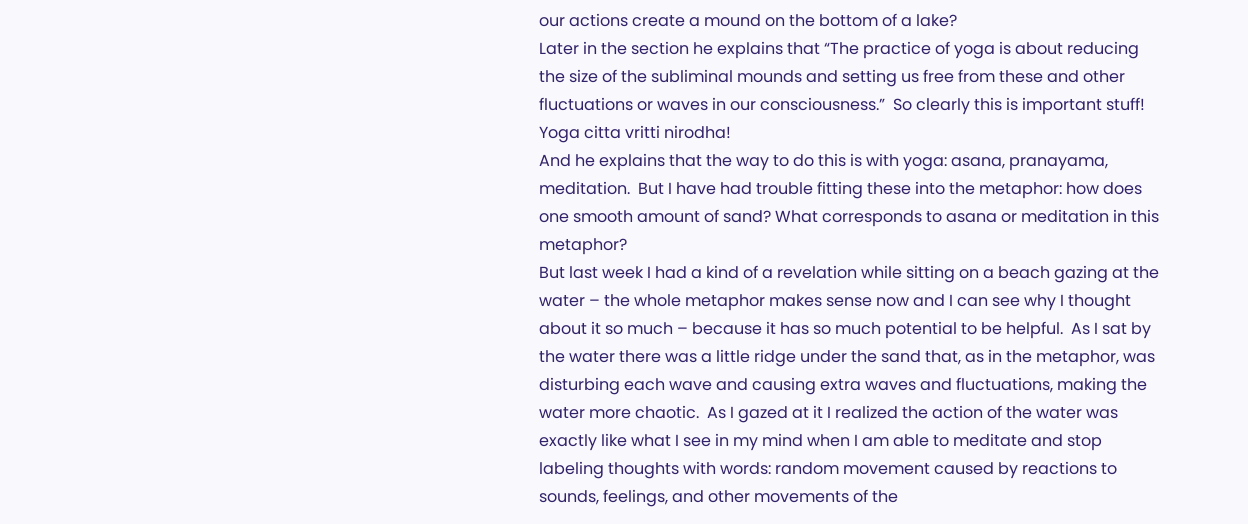our actions create a mound on the bottom of a lake?
Later in the section he explains that “The practice of yoga is about reducing the size of the subliminal mounds and setting us free from these and other fluctuations or waves in our consciousness.”  So clearly this is important stuff!  Yoga citta vritti nirodha!
And he explains that the way to do this is with yoga: asana, pranayama, meditation.  But I have had trouble fitting these into the metaphor: how does one smooth amount of sand? What corresponds to asana or meditation in this metaphor?
But last week I had a kind of a revelation while sitting on a beach gazing at the water – the whole metaphor makes sense now and I can see why I thought about it so much – because it has so much potential to be helpful.  As I sat by the water there was a little ridge under the sand that, as in the metaphor, was disturbing each wave and causing extra waves and fluctuations, making the water more chaotic.  As I gazed at it I realized the action of the water was exactly like what I see in my mind when I am able to meditate and stop labeling thoughts with words: random movement caused by reactions to sounds, feelings, and other movements of the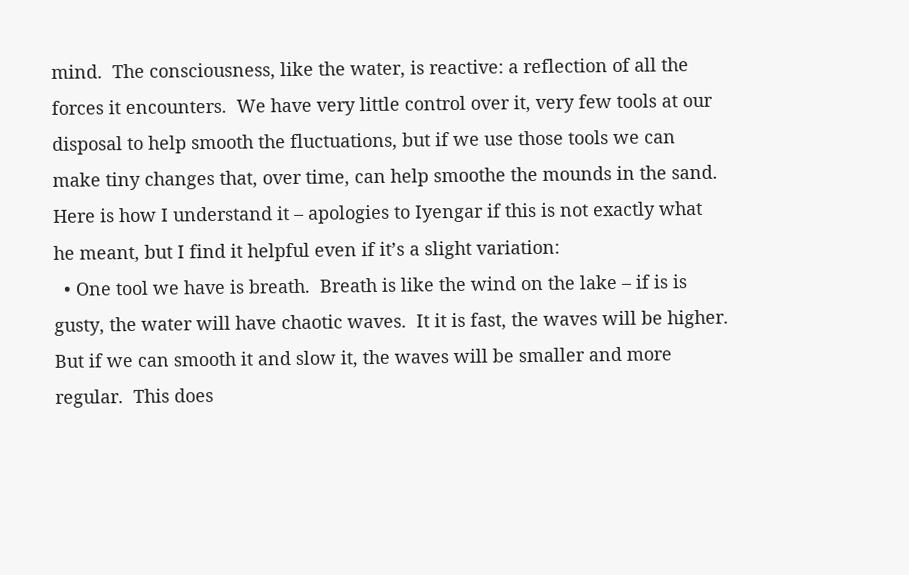mind.  The consciousness, like the water, is reactive: a reflection of all the forces it encounters.  We have very little control over it, very few tools at our disposal to help smooth the fluctuations, but if we use those tools we can make tiny changes that, over time, can help smoothe the mounds in the sand.
Here is how I understand it – apologies to Iyengar if this is not exactly what he meant, but I find it helpful even if it’s a slight variation:
  • One tool we have is breath.  Breath is like the wind on the lake – if is is gusty, the water will have chaotic waves.  It it is fast, the waves will be higher.  But if we can smooth it and slow it, the waves will be smaller and more regular.  This does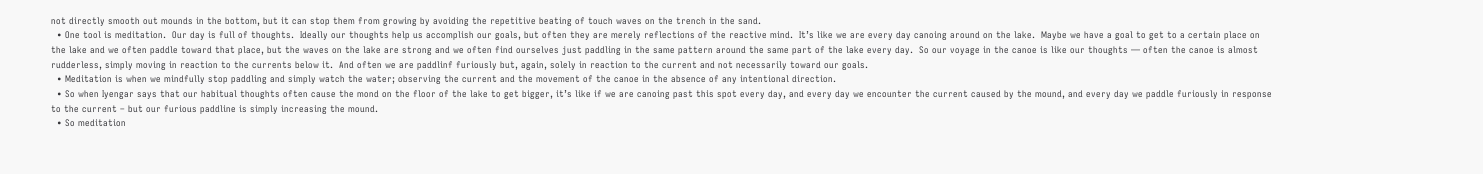not directly smooth out mounds in the bottom, but it can stop them from growing by avoiding the repetitive beating of touch waves on the trench in the sand.
  • One tool is meditation.  Our day is full of thoughts.  Ideally our thoughts help us accomplish our goals, but often they are merely reflections of the reactive mind.  It’s like we are every day canoing around on the lake.  Maybe we have a goal to get to a certain place on the lake and we often paddle toward that place, but the waves on the lake are strong and we often find ourselves just paddling in the same pattern around the same part of the lake every day.  So our voyage in the canoe is like our thoughts — often the canoe is almost rudderless, simply moving in reaction to the currents below it.  And often we are paddlinf furiously but, again, solely in reaction to the current and not necessarily toward our goals.
  • Meditation is when we mindfully stop paddling and simply watch the water; observing the current and the movement of the canoe in the absence of any intentional direction.
  • So when Iyengar says that our habitual thoughts often cause the mond on the floor of the lake to get bigger, it’s like if we are canoing past this spot every day, and every day we encounter the current caused by the mound, and every day we paddle furiously in response to the current – but our furious paddline is simply increasing the mound.
  • So meditation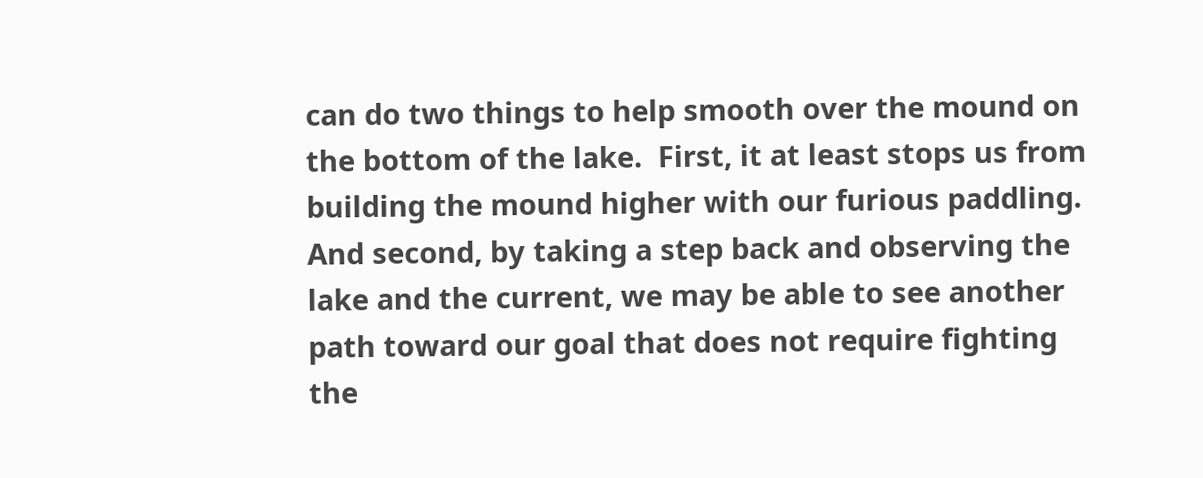can do two things to help smooth over the mound on the bottom of the lake.  First, it at least stops us from building the mound higher with our furious paddling.  And second, by taking a step back and observing the lake and the current, we may be able to see another path toward our goal that does not require fighting the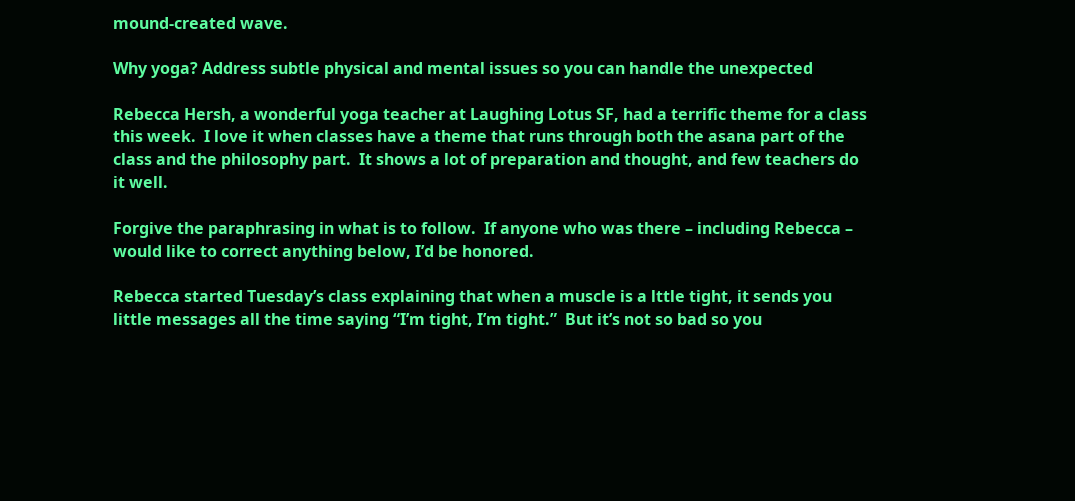mound-created wave.

Why yoga? Address subtle physical and mental issues so you can handle the unexpected

Rebecca Hersh, a wonderful yoga teacher at Laughing Lotus SF, had a terrific theme for a class this week.  I love it when classes have a theme that runs through both the asana part of the class and the philosophy part.  It shows a lot of preparation and thought, and few teachers do it well.

Forgive the paraphrasing in what is to follow.  If anyone who was there – including Rebecca – would like to correct anything below, I’d be honored.

Rebecca started Tuesday’s class explaining that when a muscle is a lttle tight, it sends you little messages all the time saying “I’m tight, I’m tight.”  But it’s not so bad so you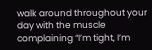walk around throughout your day with the muscle complaining “I’m tight, I’m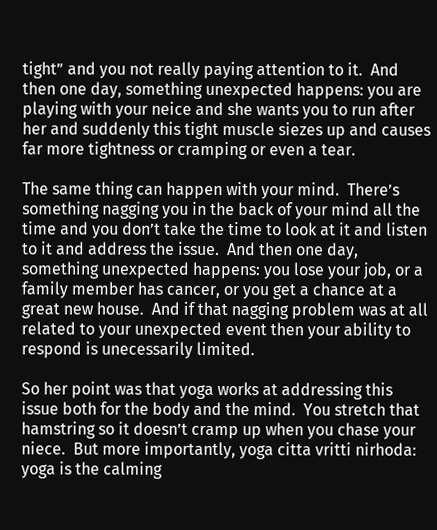tight” and you not really paying attention to it.  And then one day, something unexpected happens: you are playing with your neice and she wants you to run after her and suddenly this tight muscle siezes up and causes far more tightness or cramping or even a tear.

The same thing can happen with your mind.  There’s something nagging you in the back of your mind all the time and you don’t take the time to look at it and listen to it and address the issue.  And then one day, something unexpected happens: you lose your job, or a family member has cancer, or you get a chance at a great new house.  And if that nagging problem was at all related to your unexpected event then your ability to respond is unecessarily limited.

So her point was that yoga works at addressing this issue both for the body and the mind.  You stretch that hamstring so it doesn’t cramp up when you chase your niece.  But more importantly, yoga citta vritti nirhoda: yoga is the calming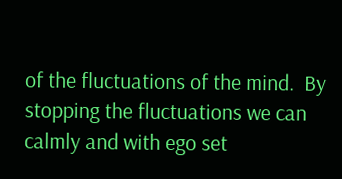of the fluctuations of the mind.  By stopping the fluctuations we can calmly and with ego set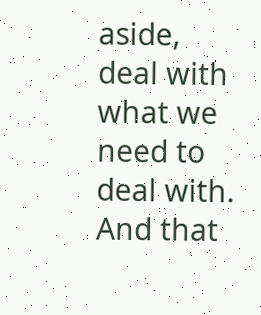aside, deal with what we need to deal with.  And that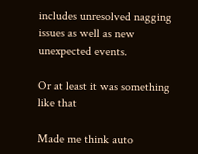includes unresolved nagging issues as well as new unexpected events.

Or at least it was something like that

Made me think auto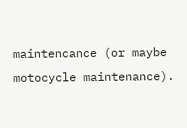maintencance (or maybe motocycle maintenance).